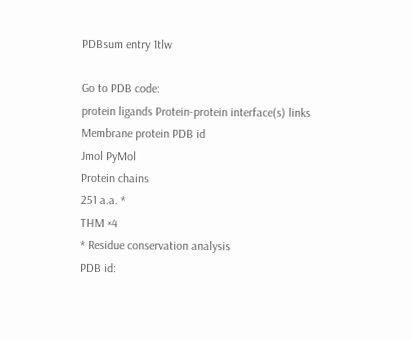PDBsum entry 1tlw

Go to PDB code:
protein ligands Protein-protein interface(s) links
Membrane protein PDB id
Jmol PyMol
Protein chains
251 a.a. *
THM ×4
* Residue conservation analysis
PDB id: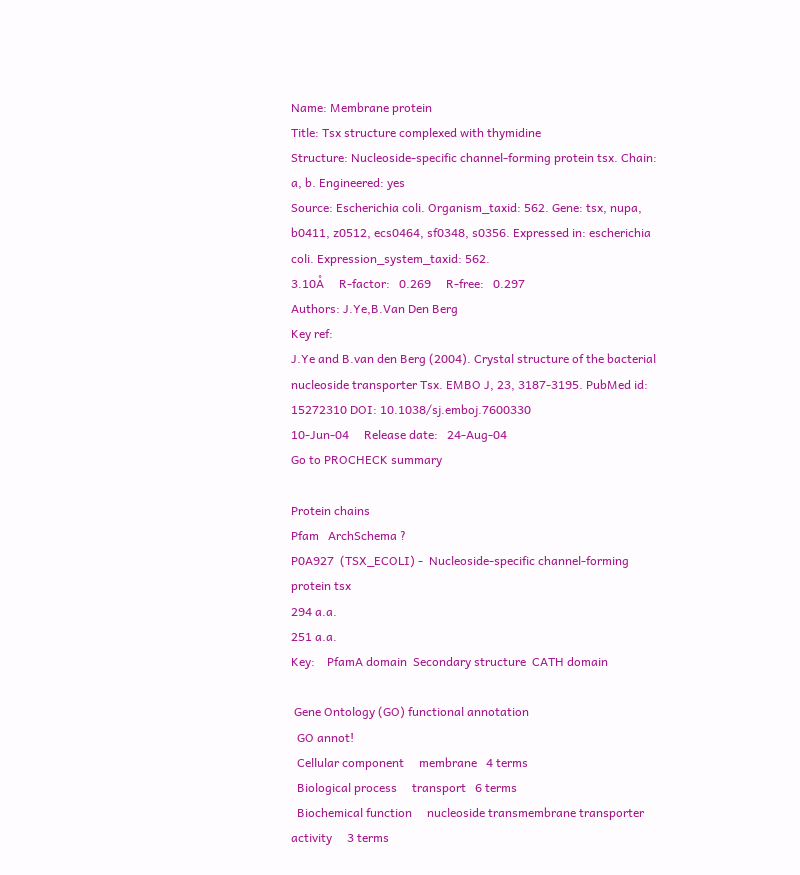Name: Membrane protein
Title: Tsx structure complexed with thymidine
Structure: Nucleoside-specific channel-forming protein tsx. Chain: a, b. Engineered: yes
Source: Escherichia coli. Organism_taxid: 562. Gene: tsx, nupa, b0411, z0512, ecs0464, sf0348, s0356. Expressed in: escherichia coli. Expression_system_taxid: 562.
3.10Å     R-factor:   0.269     R-free:   0.297
Authors: J.Ye,B.Van Den Berg
Key ref:
J.Ye and B.van den Berg (2004). Crystal structure of the bacterial nucleoside transporter Tsx. EMBO J, 23, 3187-3195. PubMed id: 15272310 DOI: 10.1038/sj.emboj.7600330
10-Jun-04     Release date:   24-Aug-04
Go to PROCHECK summary

Protein chains
Pfam   ArchSchema ?
P0A927  (TSX_ECOLI) -  Nucleoside-specific channel-forming protein tsx
294 a.a.
251 a.a.
Key:    PfamA domain  Secondary structure  CATH domain

 Gene Ontology (GO) functional annotation
  GO annot!
  Cellular component     membrane   4 terms
  Biological process     transport   6 terms
  Biochemical function     nucleoside transmembrane transporter activity     3 terms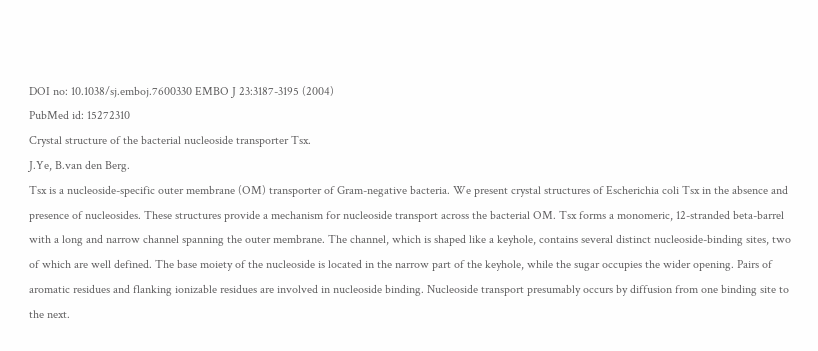DOI no: 10.1038/sj.emboj.7600330 EMBO J 23:3187-3195 (2004)
PubMed id: 15272310
Crystal structure of the bacterial nucleoside transporter Tsx.
J.Ye, B.van den Berg.
Tsx is a nucleoside-specific outer membrane (OM) transporter of Gram-negative bacteria. We present crystal structures of Escherichia coli Tsx in the absence and presence of nucleosides. These structures provide a mechanism for nucleoside transport across the bacterial OM. Tsx forms a monomeric, 12-stranded beta-barrel with a long and narrow channel spanning the outer membrane. The channel, which is shaped like a keyhole, contains several distinct nucleoside-binding sites, two of which are well defined. The base moiety of the nucleoside is located in the narrow part of the keyhole, while the sugar occupies the wider opening. Pairs of aromatic residues and flanking ionizable residues are involved in nucleoside binding. Nucleoside transport presumably occurs by diffusion from one binding site to the next.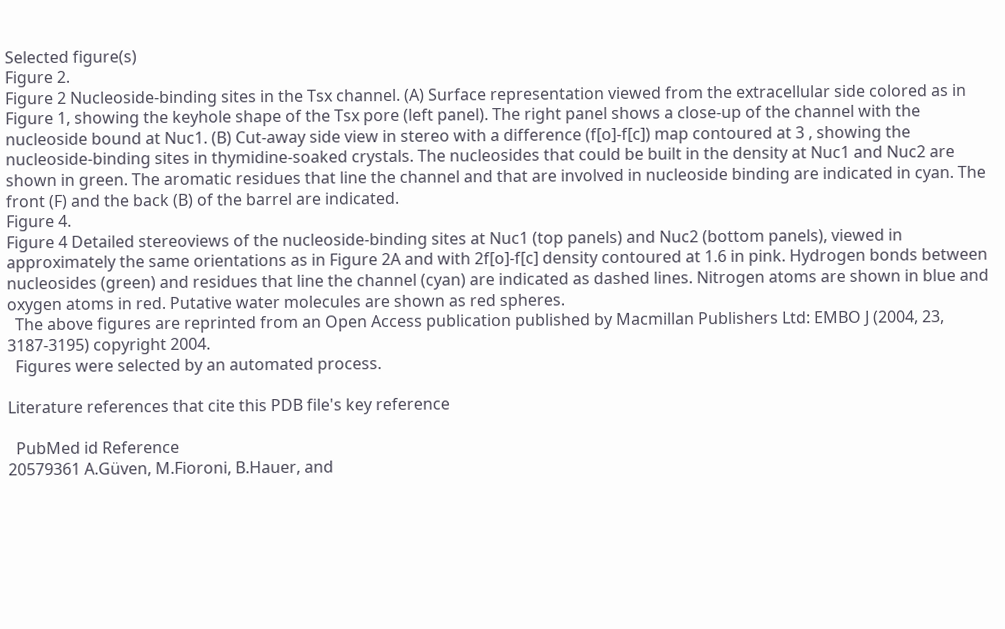Selected figure(s)
Figure 2.
Figure 2 Nucleoside-binding sites in the Tsx channel. (A) Surface representation viewed from the extracellular side colored as in Figure 1, showing the keyhole shape of the Tsx pore (left panel). The right panel shows a close-up of the channel with the nucleoside bound at Nuc1. (B) Cut-away side view in stereo with a difference (f[o]-f[c]) map contoured at 3 , showing the nucleoside-binding sites in thymidine-soaked crystals. The nucleosides that could be built in the density at Nuc1 and Nuc2 are shown in green. The aromatic residues that line the channel and that are involved in nucleoside binding are indicated in cyan. The front (F) and the back (B) of the barrel are indicated.
Figure 4.
Figure 4 Detailed stereoviews of the nucleoside-binding sites at Nuc1 (top panels) and Nuc2 (bottom panels), viewed in approximately the same orientations as in Figure 2A and with 2f[o]-f[c] density contoured at 1.6 in pink. Hydrogen bonds between nucleosides (green) and residues that line the channel (cyan) are indicated as dashed lines. Nitrogen atoms are shown in blue and oxygen atoms in red. Putative water molecules are shown as red spheres.
  The above figures are reprinted from an Open Access publication published by Macmillan Publishers Ltd: EMBO J (2004, 23, 3187-3195) copyright 2004.
  Figures were selected by an automated process.

Literature references that cite this PDB file's key reference

  PubMed id Reference
20579361 A.Güven, M.Fioroni, B.Hauer, and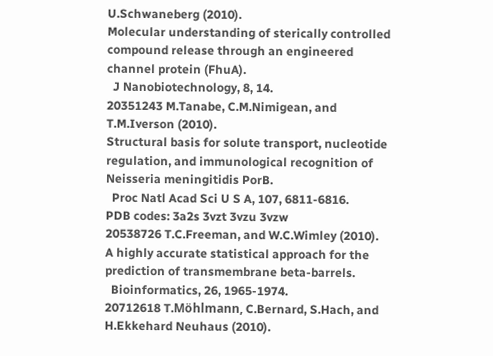U.Schwaneberg (2010).
Molecular understanding of sterically controlled compound release through an engineered channel protein (FhuA).
  J Nanobiotechnology, 8, 14.
20351243 M.Tanabe, C.M.Nimigean, and T.M.Iverson (2010).
Structural basis for solute transport, nucleotide regulation, and immunological recognition of Neisseria meningitidis PorB.
  Proc Natl Acad Sci U S A, 107, 6811-6816.
PDB codes: 3a2s 3vzt 3vzu 3vzw
20538726 T.C.Freeman, and W.C.Wimley (2010).
A highly accurate statistical approach for the prediction of transmembrane beta-barrels.
  Bioinformatics, 26, 1965-1974.
20712618 T.Möhlmann, C.Bernard, S.Hach, and H.Ekkehard Neuhaus (2010).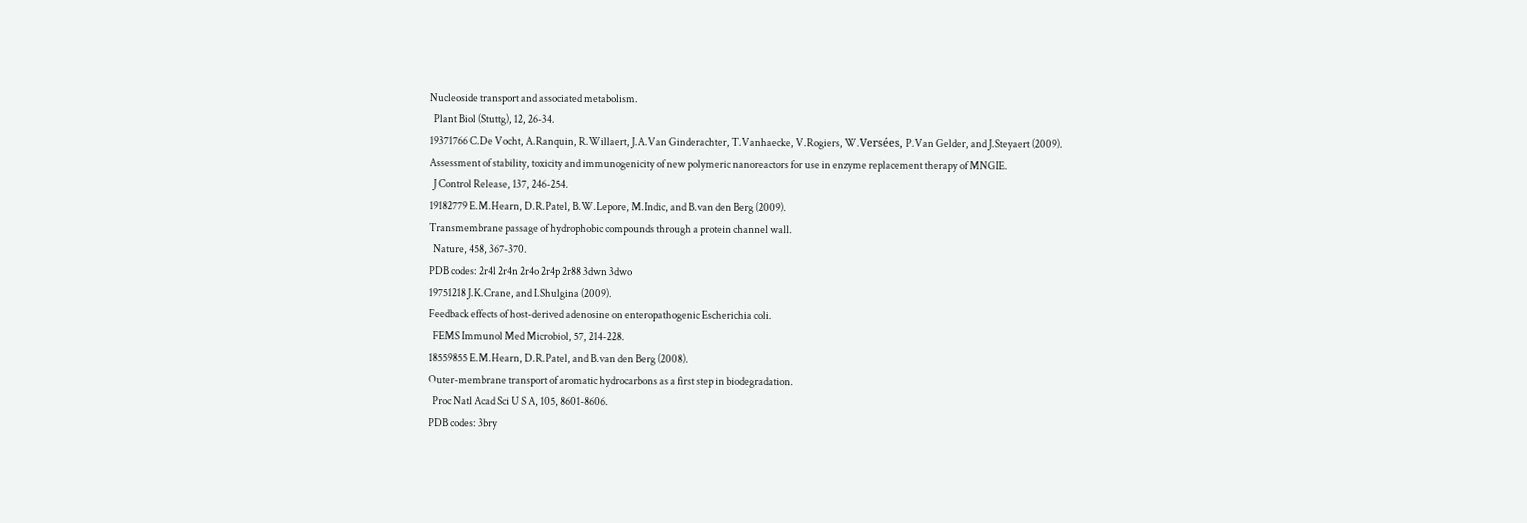Nucleoside transport and associated metabolism.
  Plant Biol (Stuttg), 12, 26-34.
19371766 C.De Vocht, A.Ranquin, R.Willaert, J.A.Van Ginderachter, T.Vanhaecke, V.Rogiers, W.Versées, P.Van Gelder, and J.Steyaert (2009).
Assessment of stability, toxicity and immunogenicity of new polymeric nanoreactors for use in enzyme replacement therapy of MNGIE.
  J Control Release, 137, 246-254.
19182779 E.M.Hearn, D.R.Patel, B.W.Lepore, M.Indic, and B.van den Berg (2009).
Transmembrane passage of hydrophobic compounds through a protein channel wall.
  Nature, 458, 367-370.
PDB codes: 2r4l 2r4n 2r4o 2r4p 2r88 3dwn 3dwo
19751218 J.K.Crane, and I.Shulgina (2009).
Feedback effects of host-derived adenosine on enteropathogenic Escherichia coli.
  FEMS Immunol Med Microbiol, 57, 214-228.
18559855 E.M.Hearn, D.R.Patel, and B.van den Berg (2008).
Outer-membrane transport of aromatic hydrocarbons as a first step in biodegradation.
  Proc Natl Acad Sci U S A, 105, 8601-8606.
PDB codes: 3bry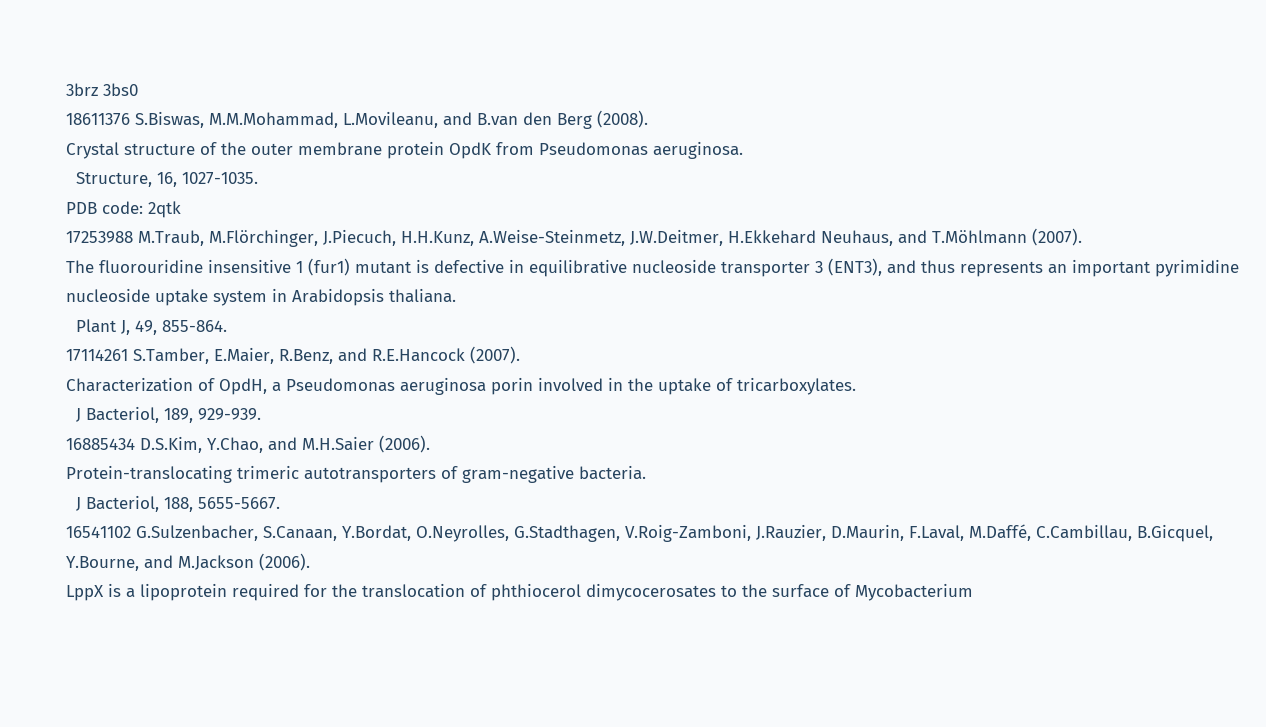3brz 3bs0
18611376 S.Biswas, M.M.Mohammad, L.Movileanu, and B.van den Berg (2008).
Crystal structure of the outer membrane protein OpdK from Pseudomonas aeruginosa.
  Structure, 16, 1027-1035.
PDB code: 2qtk
17253988 M.Traub, M.Flörchinger, J.Piecuch, H.H.Kunz, A.Weise-Steinmetz, J.W.Deitmer, H.Ekkehard Neuhaus, and T.Möhlmann (2007).
The fluorouridine insensitive 1 (fur1) mutant is defective in equilibrative nucleoside transporter 3 (ENT3), and thus represents an important pyrimidine nucleoside uptake system in Arabidopsis thaliana.
  Plant J, 49, 855-864.
17114261 S.Tamber, E.Maier, R.Benz, and R.E.Hancock (2007).
Characterization of OpdH, a Pseudomonas aeruginosa porin involved in the uptake of tricarboxylates.
  J Bacteriol, 189, 929-939.
16885434 D.S.Kim, Y.Chao, and M.H.Saier (2006).
Protein-translocating trimeric autotransporters of gram-negative bacteria.
  J Bacteriol, 188, 5655-5667.
16541102 G.Sulzenbacher, S.Canaan, Y.Bordat, O.Neyrolles, G.Stadthagen, V.Roig-Zamboni, J.Rauzier, D.Maurin, F.Laval, M.Daffé, C.Cambillau, B.Gicquel, Y.Bourne, and M.Jackson (2006).
LppX is a lipoprotein required for the translocation of phthiocerol dimycocerosates to the surface of Mycobacterium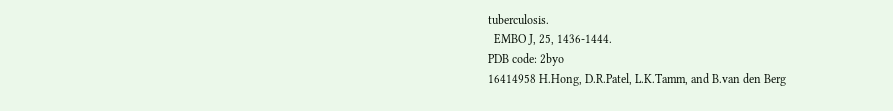tuberculosis.
  EMBO J, 25, 1436-1444.
PDB code: 2byo
16414958 H.Hong, D.R.Patel, L.K.Tamm, and B.van den Berg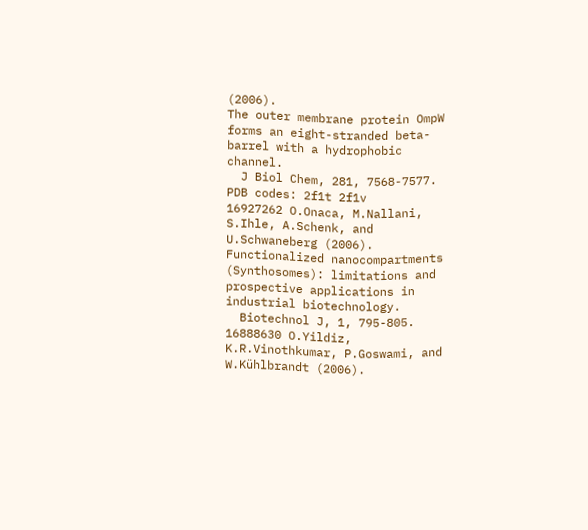(2006).
The outer membrane protein OmpW forms an eight-stranded beta-barrel with a hydrophobic channel.
  J Biol Chem, 281, 7568-7577.
PDB codes: 2f1t 2f1v
16927262 O.Onaca, M.Nallani, S.Ihle, A.Schenk, and U.Schwaneberg (2006).
Functionalized nanocompartments (Synthosomes): limitations and prospective applications in industrial biotechnology.
  Biotechnol J, 1, 795-805.
16888630 O.Yildiz, K.R.Vinothkumar, P.Goswami, and W.Kühlbrandt (2006).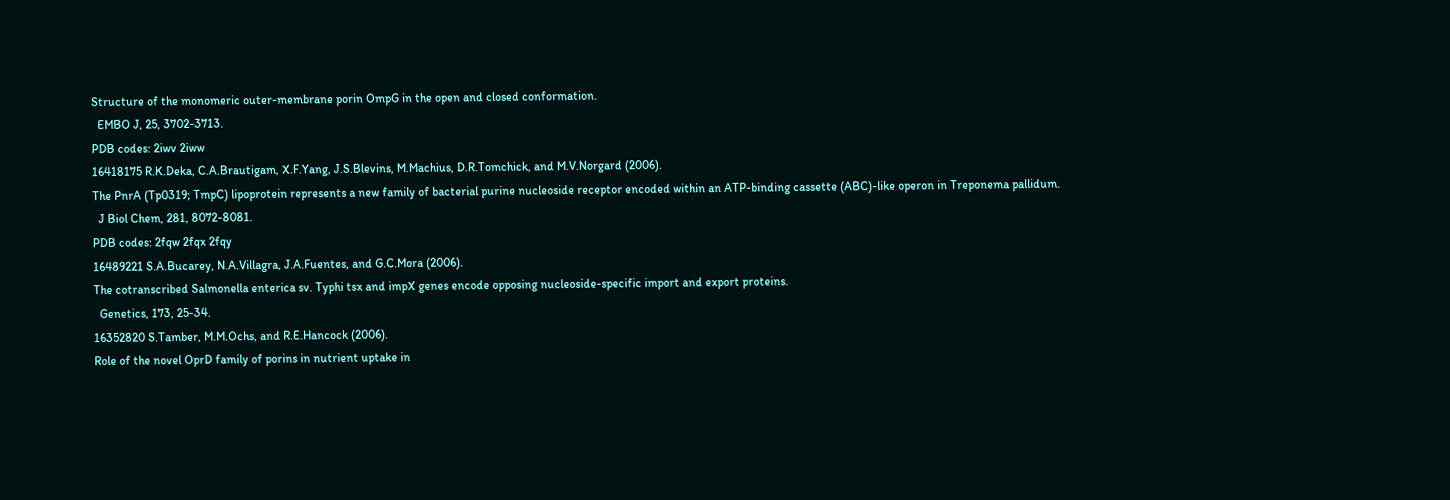Structure of the monomeric outer-membrane porin OmpG in the open and closed conformation.
  EMBO J, 25, 3702-3713.
PDB codes: 2iwv 2iww
16418175 R.K.Deka, C.A.Brautigam, X.F.Yang, J.S.Blevins, M.Machius, D.R.Tomchick, and M.V.Norgard (2006).
The PnrA (Tp0319; TmpC) lipoprotein represents a new family of bacterial purine nucleoside receptor encoded within an ATP-binding cassette (ABC)-like operon in Treponema pallidum.
  J Biol Chem, 281, 8072-8081.
PDB codes: 2fqw 2fqx 2fqy
16489221 S.A.Bucarey, N.A.Villagra, J.A.Fuentes, and G.C.Mora (2006).
The cotranscribed Salmonella enterica sv. Typhi tsx and impX genes encode opposing nucleoside-specific import and export proteins.
  Genetics, 173, 25-34.
16352820 S.Tamber, M.M.Ochs, and R.E.Hancock (2006).
Role of the novel OprD family of porins in nutrient uptake in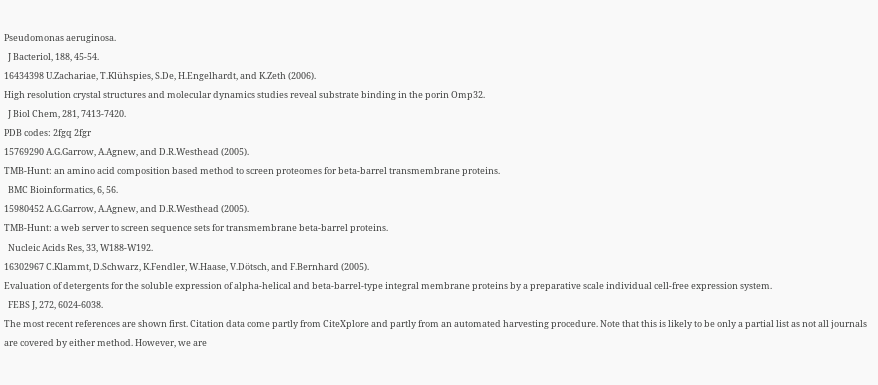Pseudomonas aeruginosa.
  J Bacteriol, 188, 45-54.
16434398 U.Zachariae, T.Klühspies, S.De, H.Engelhardt, and K.Zeth (2006).
High resolution crystal structures and molecular dynamics studies reveal substrate binding in the porin Omp32.
  J Biol Chem, 281, 7413-7420.
PDB codes: 2fgq 2fgr
15769290 A.G.Garrow, A.Agnew, and D.R.Westhead (2005).
TMB-Hunt: an amino acid composition based method to screen proteomes for beta-barrel transmembrane proteins.
  BMC Bioinformatics, 6, 56.
15980452 A.G.Garrow, A.Agnew, and D.R.Westhead (2005).
TMB-Hunt: a web server to screen sequence sets for transmembrane beta-barrel proteins.
  Nucleic Acids Res, 33, W188-W192.
16302967 C.Klammt, D.Schwarz, K.Fendler, W.Haase, V.Dötsch, and F.Bernhard (2005).
Evaluation of detergents for the soluble expression of alpha-helical and beta-barrel-type integral membrane proteins by a preparative scale individual cell-free expression system.
  FEBS J, 272, 6024-6038.
The most recent references are shown first. Citation data come partly from CiteXplore and partly from an automated harvesting procedure. Note that this is likely to be only a partial list as not all journals are covered by either method. However, we are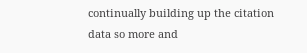continually building up the citation data so more and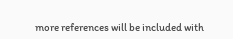more references will be included with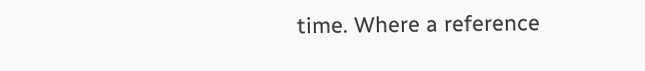time. Where a reference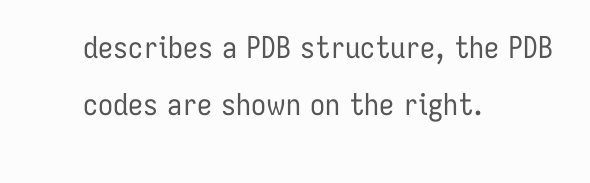describes a PDB structure, the PDB codes are shown on the right.